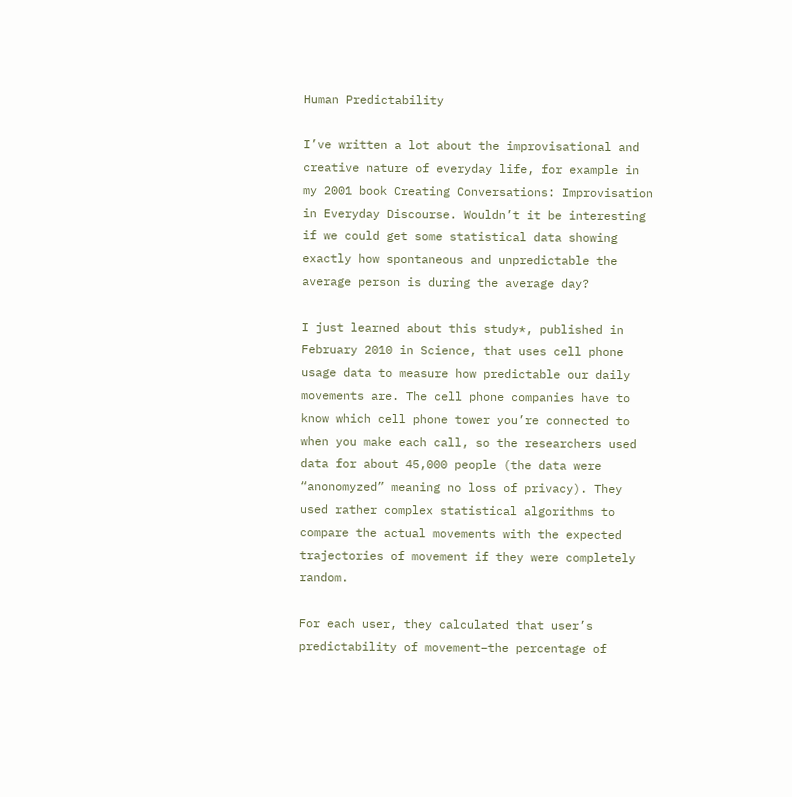Human Predictability

I’ve written a lot about the improvisational and creative nature of everyday life, for example in my 2001 book Creating Conversations: Improvisation in Everyday Discourse. Wouldn’t it be interesting if we could get some statistical data showing exactly how spontaneous and unpredictable the average person is during the average day?

I just learned about this study*, published in February 2010 in Science, that uses cell phone usage data to measure how predictable our daily movements are. The cell phone companies have to know which cell phone tower you’re connected to when you make each call, so the researchers used data for about 45,000 people (the data were “anonomyzed” meaning no loss of privacy). They used rather complex statistical algorithms to compare the actual movements with the expected trajectories of movement if they were completely random.

For each user, they calculated that user’s predictability of movement–the percentage of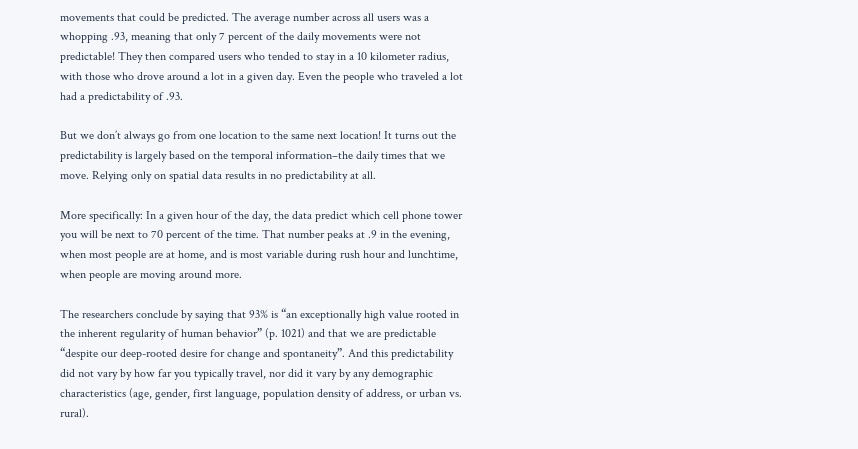movements that could be predicted. The average number across all users was a whopping .93, meaning that only 7 percent of the daily movements were not predictable! They then compared users who tended to stay in a 10 kilometer radius, with those who drove around a lot in a given day. Even the people who traveled a lot had a predictability of .93.

But we don’t always go from one location to the same next location! It turns out the predictability is largely based on the temporal information–the daily times that we move. Relying only on spatial data results in no predictability at all.

More specifically: In a given hour of the day, the data predict which cell phone tower you will be next to 70 percent of the time. That number peaks at .9 in the evening, when most people are at home, and is most variable during rush hour and lunchtime, when people are moving around more.

The researchers conclude by saying that 93% is “an exceptionally high value rooted in the inherent regularity of human behavior” (p. 1021) and that we are predictable “despite our deep-rooted desire for change and spontaneity”. And this predictability did not vary by how far you typically travel, nor did it vary by any demographic characteristics (age, gender, first language, population density of address, or urban vs. rural).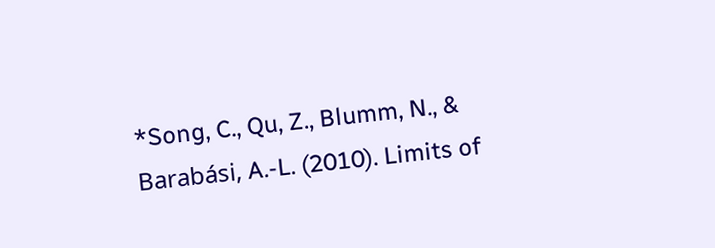*Song, C., Qu, Z., Blumm, N., & Barabási, A.-L. (2010). Limits of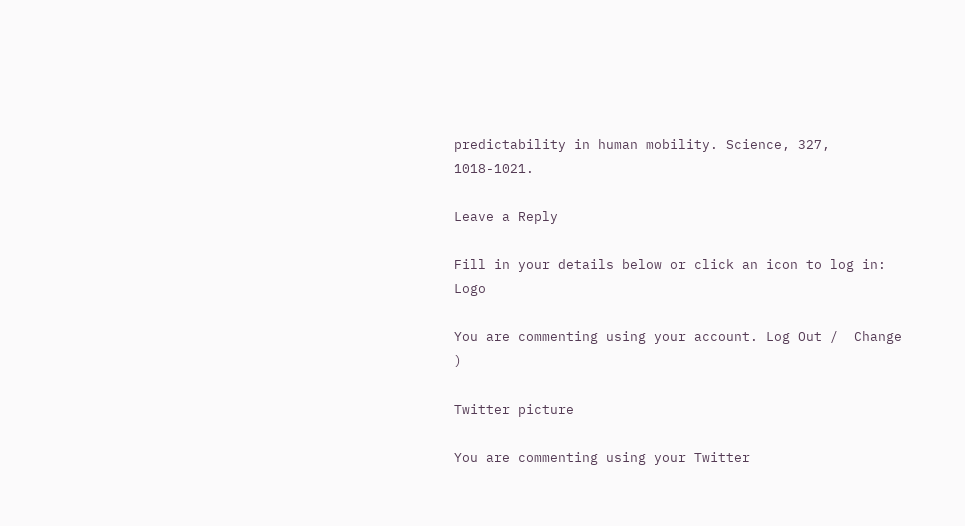predictability in human mobility. Science, 327, 1018-1021.

Leave a Reply

Fill in your details below or click an icon to log in: Logo

You are commenting using your account. Log Out /  Change )

Twitter picture

You are commenting using your Twitter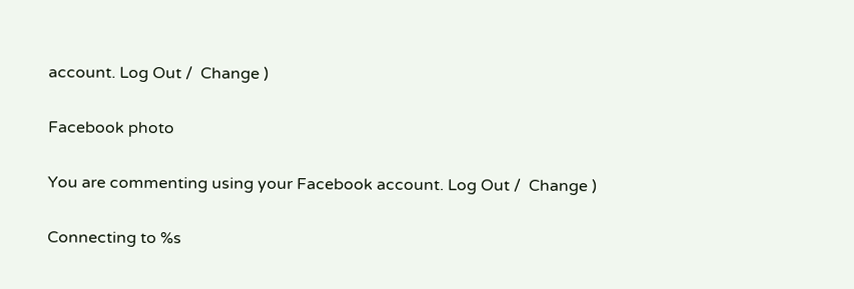account. Log Out /  Change )

Facebook photo

You are commenting using your Facebook account. Log Out /  Change )

Connecting to %s